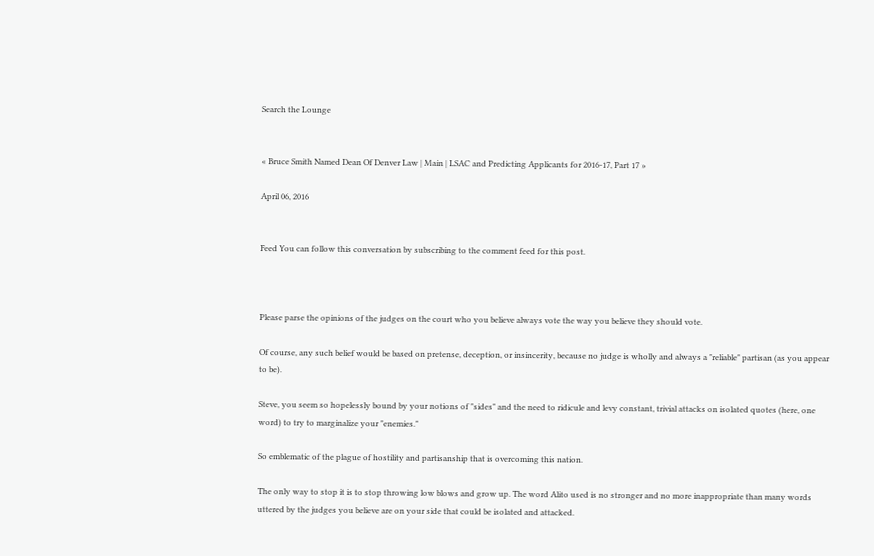Search the Lounge


« Bruce Smith Named Dean Of Denver Law | Main | LSAC and Predicting Applicants for 2016-17, Part 17 »

April 06, 2016


Feed You can follow this conversation by subscribing to the comment feed for this post.



Please parse the opinions of the judges on the court who you believe always vote the way you believe they should vote.

Of course, any such belief would be based on pretense, deception, or insincerity, because no judge is wholly and always a "reliable" partisan (as you appear to be).

Steve, you seem so hopelessly bound by your notions of "sides" and the need to ridicule and levy constant, trivial attacks on isolated quotes (here, one word) to try to marginalize your "enemies."

So emblematic of the plague of hostility and partisanship that is overcoming this nation.

The only way to stop it is to stop throwing low blows and grow up. The word Alito used is no stronger and no more inappropriate than many words uttered by the judges you believe are on your side that could be isolated and attacked.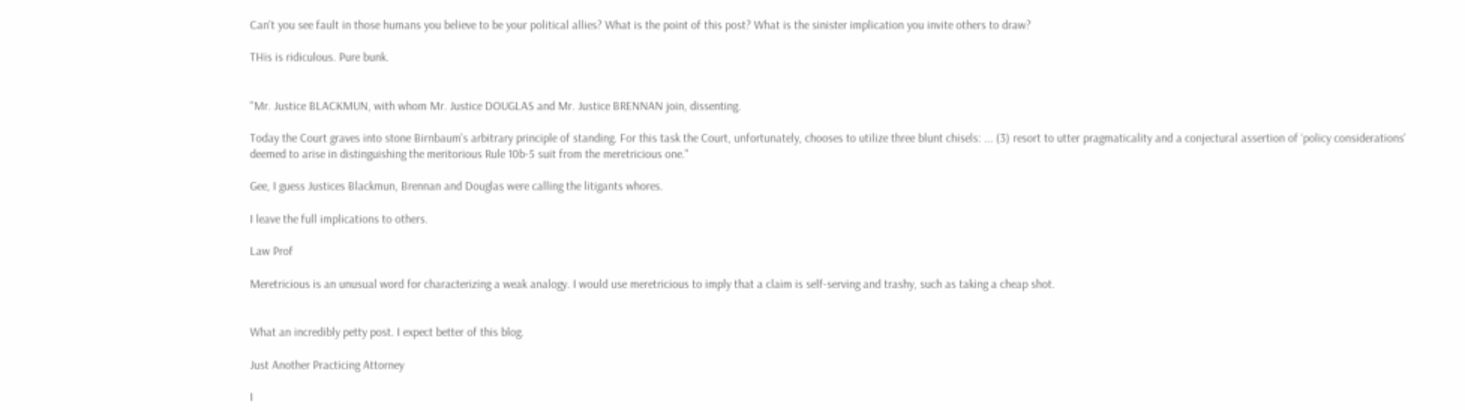Can't you see fault in those humans you believe to be your political allies? What is the point of this post? What is the sinister implication you invite others to draw?

THis is ridiculous. Pure bunk.


"Mr. Justice BLACKMUN, with whom Mr. Justice DOUGLAS and Mr. Justice BRENNAN join, dissenting.

Today the Court graves into stone Birnbaum's arbitrary principle of standing. For this task the Court, unfortunately, chooses to utilize three blunt chisels: ... (3) resort to utter pragmaticality and a conjectural assertion of ‘policy considerations' deemed to arise in distinguishing the meritorious Rule 10b-5 suit from the meretricious one."

Gee, I guess Justices Blackmun, Brennan and Douglas were calling the litigants whores.

I leave the full implications to others.

Law Prof

Meretricious is an unusual word for characterizing a weak analogy. I would use meretricious to imply that a claim is self-serving and trashy, such as taking a cheap shot.


What an incredibly petty post. I expect better of this blog.

Just Another Practicing Attorney

I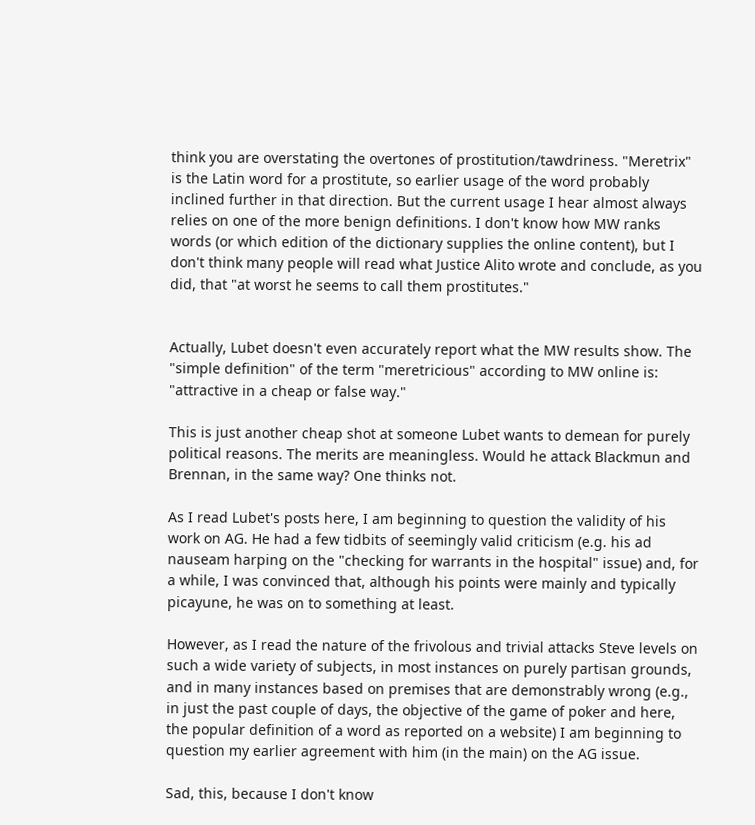think you are overstating the overtones of prostitution/tawdriness. "Meretrix" is the Latin word for a prostitute, so earlier usage of the word probably inclined further in that direction. But the current usage I hear almost always relies on one of the more benign definitions. I don't know how MW ranks words (or which edition of the dictionary supplies the online content), but I don't think many people will read what Justice Alito wrote and conclude, as you did, that "at worst he seems to call them prostitutes."


Actually, Lubet doesn't even accurately report what the MW results show. The "simple definition" of the term "meretricious" according to MW online is: "attractive in a cheap or false way."

This is just another cheap shot at someone Lubet wants to demean for purely political reasons. The merits are meaningless. Would he attack Blackmun and Brennan, in the same way? One thinks not.

As I read Lubet's posts here, I am beginning to question the validity of his work on AG. He had a few tidbits of seemingly valid criticism (e.g. his ad nauseam harping on the "checking for warrants in the hospital" issue) and, for a while, I was convinced that, although his points were mainly and typically picayune, he was on to something at least.

However, as I read the nature of the frivolous and trivial attacks Steve levels on such a wide variety of subjects, in most instances on purely partisan grounds, and in many instances based on premises that are demonstrably wrong (e.g., in just the past couple of days, the objective of the game of poker and here, the popular definition of a word as reported on a website) I am beginning to question my earlier agreement with him (in the main) on the AG issue.

Sad, this, because I don't know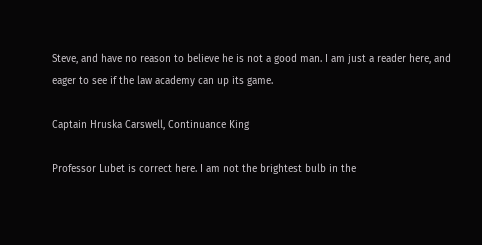Steve, and have no reason to believe he is not a good man. I am just a reader here, and eager to see if the law academy can up its game.

Captain Hruska Carswell, Continuance King

Professor Lubet is correct here. I am not the brightest bulb in the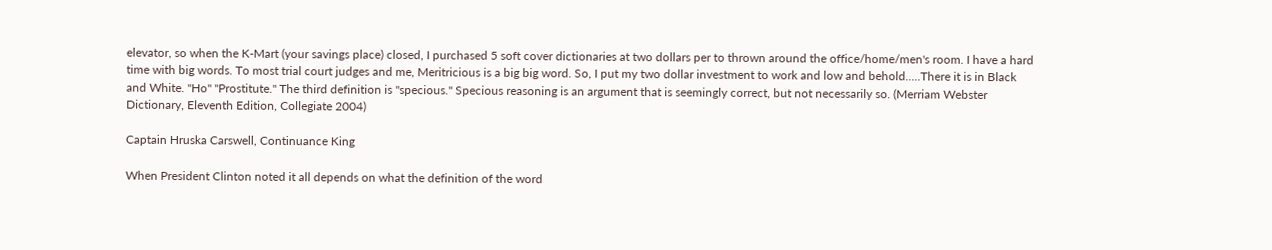elevator, so when the K-Mart (your savings place) closed, I purchased 5 soft cover dictionaries at two dollars per to thrown around the office/home/men's room. I have a hard time with big words. To most trial court judges and me, Meritricious is a big big word. So, I put my two dollar investment to work and low and behold.....There it is in Black and White. "Ho" "Prostitute." The third definition is "specious." Specious reasoning is an argument that is seemingly correct, but not necessarily so. (Merriam Webster Dictionary, Eleventh Edition, Collegiate 2004)

Captain Hruska Carswell, Continuance King

When President Clinton noted it all depends on what the definition of the word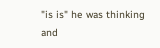"is is" he was thinking and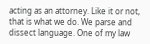acting as an attorney. Like it or not, that is what we do. We parse and dissect language. One of my law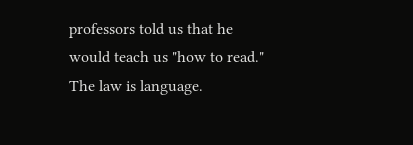professors told us that he would teach us "how to read." The law is language.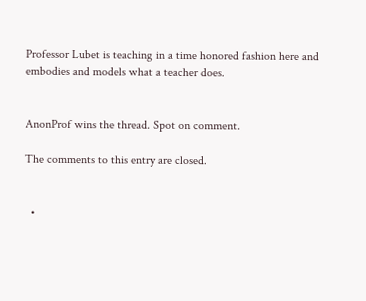Professor Lubet is teaching in a time honored fashion here and embodies and models what a teacher does.


AnonProf wins the thread. Spot on comment.

The comments to this entry are closed.


  •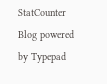StatCounter
Blog powered by Typepad